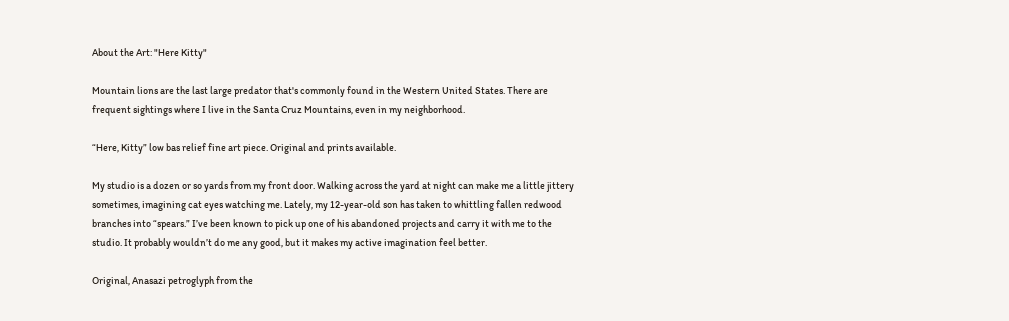About the Art: "Here Kitty"

Mountain lions are the last large predator that's commonly found in the Western United States. There are frequent sightings where I live in the Santa Cruz Mountains, even in my neighborhood.

“Here, Kitty” low bas relief fine art piece. Original and prints available.

My studio is a dozen or so yards from my front door. Walking across the yard at night can make me a little jittery sometimes, imagining cat eyes watching me. Lately, my 12-year-old son has taken to whittling fallen redwood branches into “spears.” I’ve been known to pick up one of his abandoned projects and carry it with me to the studio. It probably wouldn’t do me any good, but it makes my active imagination feel better.

Original, Anasazi petroglyph from the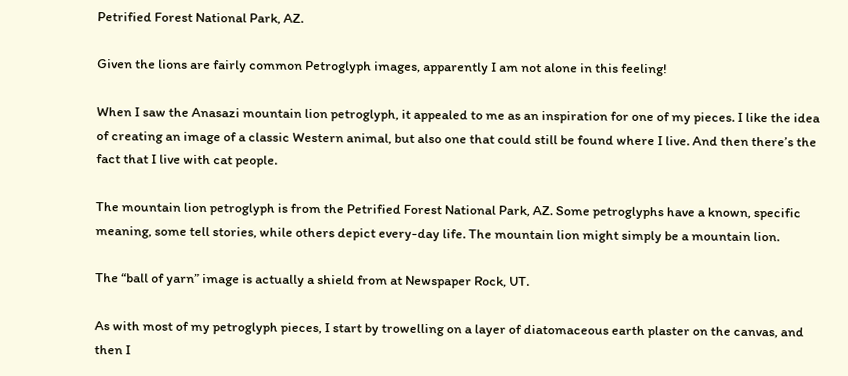Petrified Forest National Park, AZ.

Given the lions are fairly common Petroglyph images, apparently I am not alone in this feeling!

When I saw the Anasazi mountain lion petroglyph, it appealed to me as an inspiration for one of my pieces. I like the idea of creating an image of a classic Western animal, but also one that could still be found where I live. And then there’s the fact that I live with cat people.

The mountain lion petroglyph is from the Petrified Forest National Park, AZ. Some petroglyphs have a known, specific meaning, some tell stories, while others depict every-day life. The mountain lion might simply be a mountain lion.

The “ball of yarn” image is actually a shield from at Newspaper Rock, UT.

As with most of my petroglyph pieces, I start by trowelling on a layer of diatomaceous earth plaster on the canvas, and then I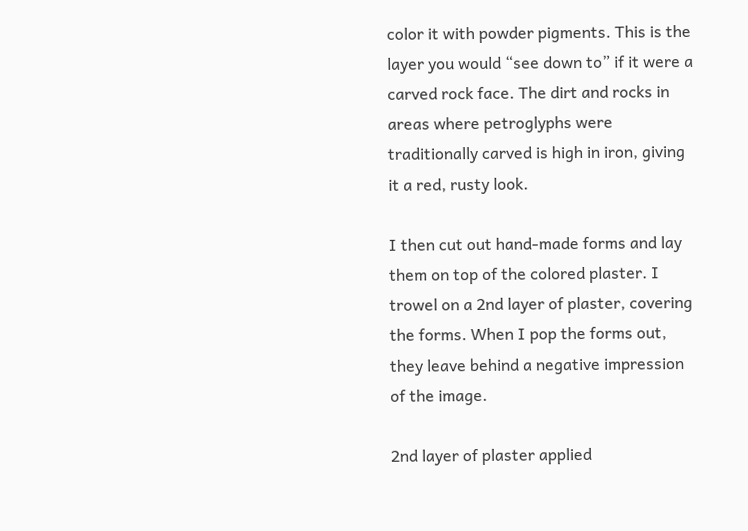color it with powder pigments. This is the layer you would “see down to” if it were a carved rock face. The dirt and rocks in areas where petroglyphs were traditionally carved is high in iron, giving it a red, rusty look.

I then cut out hand-made forms and lay them on top of the colored plaster. I trowel on a 2nd layer of plaster, covering the forms. When I pop the forms out, they leave behind a negative impression of the image.

2nd layer of plaster applied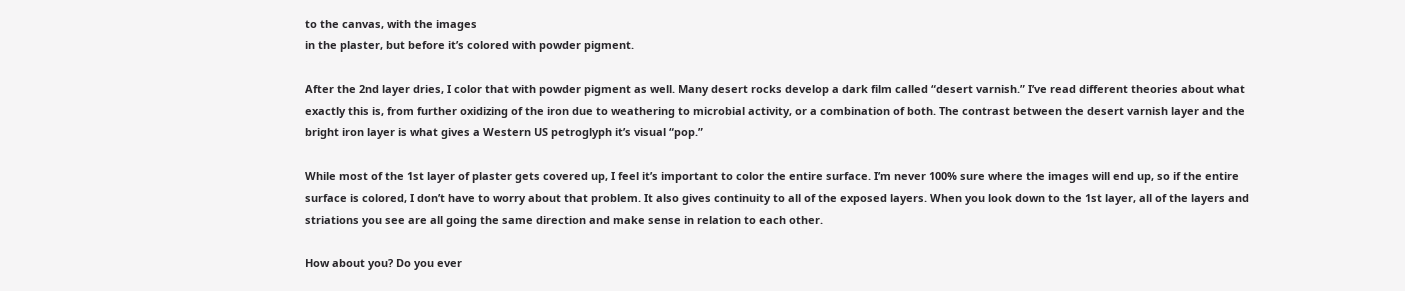to the canvas, with the images
in the plaster, but before it’s colored with powder pigment.

After the 2nd layer dries, I color that with powder pigment as well. Many desert rocks develop a dark film called “desert varnish.” I’ve read different theories about what exactly this is, from further oxidizing of the iron due to weathering to microbial activity, or a combination of both. The contrast between the desert varnish layer and the bright iron layer is what gives a Western US petroglyph it’s visual “pop.”

While most of the 1st layer of plaster gets covered up, I feel it’s important to color the entire surface. I’m never 100% sure where the images will end up, so if the entire surface is colored, I don’t have to worry about that problem. It also gives continuity to all of the exposed layers. When you look down to the 1st layer, all of the layers and striations you see are all going the same direction and make sense in relation to each other.

How about you? Do you ever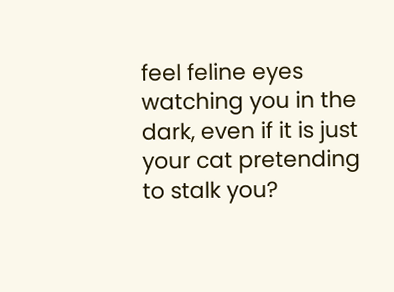feel feline eyes watching you in the dark, even if it is just your cat pretending to stalk you?